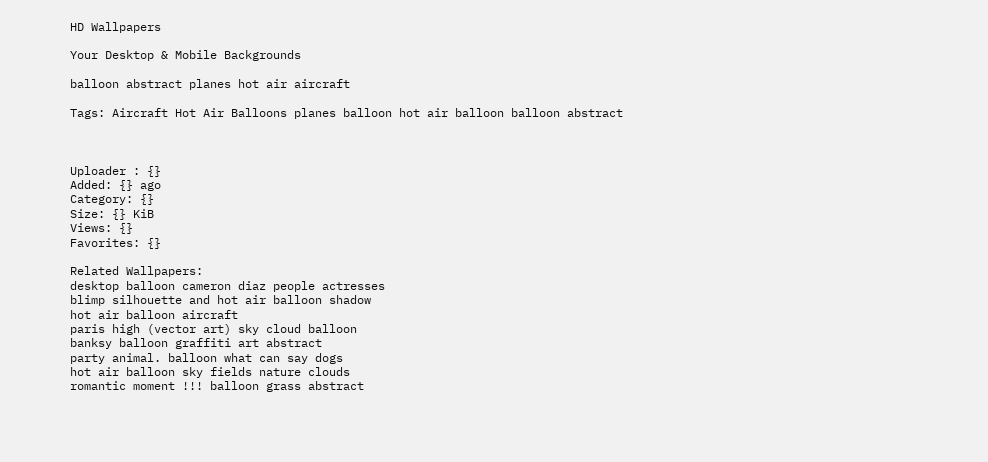HD Wallpapers

Your Desktop & Mobile Backgrounds

balloon abstract planes hot air aircraft

Tags: Aircraft Hot Air Balloons planes balloon hot air balloon balloon abstract



Uploader : {}
Added: {} ago
Category: {}
Size: {} KiB
Views: {}
Favorites: {}

Related Wallpapers:
desktop balloon cameron diaz people actresses
blimp silhouette and hot air balloon shadow
hot air balloon aircraft
paris high (vector art) sky cloud balloon
banksy balloon graffiti art abstract
party animal. balloon what can say dogs
hot air balloon sky fields nature clouds
romantic moment !!! balloon grass abstract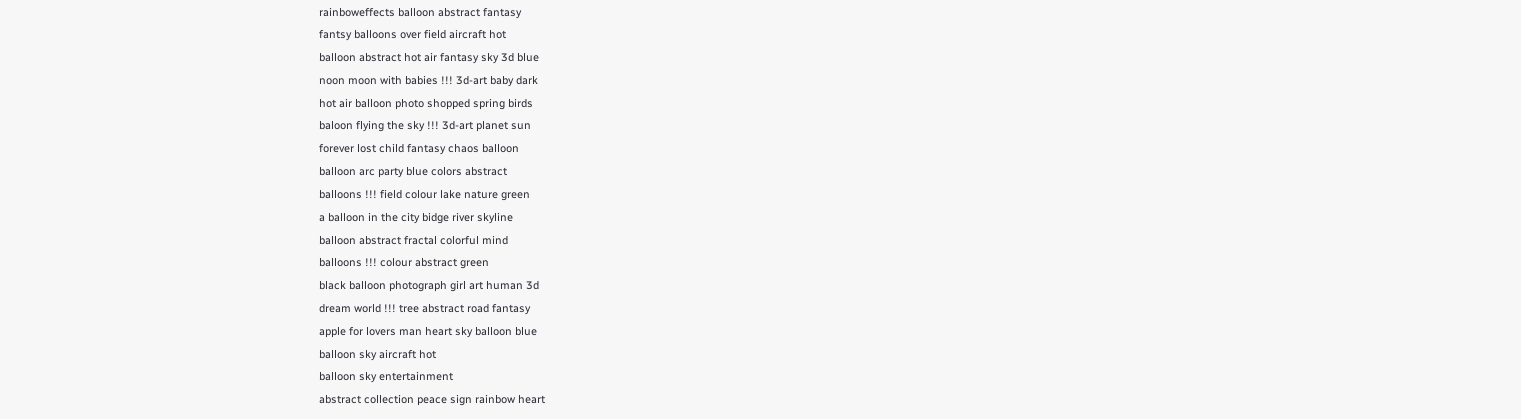rainboweffects balloon abstract fantasy
fantsy balloons over field aircraft hot
balloon abstract hot air fantasy sky 3d blue
noon moon with babies !!! 3d-art baby dark
hot air balloon photo shopped spring birds
baloon flying the sky !!! 3d-art planet sun
forever lost child fantasy chaos balloon
balloon arc party blue colors abstract
balloons !!! field colour lake nature green
a balloon in the city bidge river skyline
balloon abstract fractal colorful mind
balloons !!! colour abstract green
black balloon photograph girl art human 3d
dream world !!! tree abstract road fantasy
apple for lovers man heart sky balloon blue
balloon sky aircraft hot
balloon sky entertainment
abstract collection peace sign rainbow heart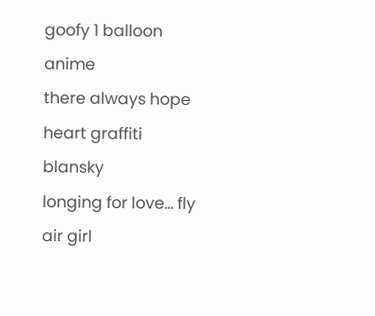goofy 1 balloon anime
there always hope heart graffiti blansky
longing for love... fly air girl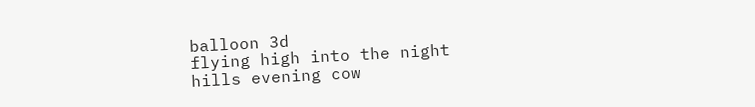balloon 3d
flying high into the night hills evening cow